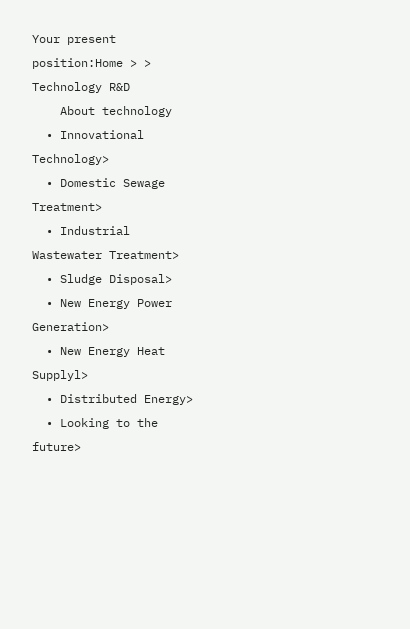Your present position:Home > > Technology R&D
    About technology
  • Innovational Technology>
  • Domestic Sewage Treatment>
  • Industrial Wastewater Treatment>
  • Sludge Disposal>
  • New Energy Power Generation>
  • New Energy Heat Supplyl>
  • Distributed Energy>
  • Looking to the future>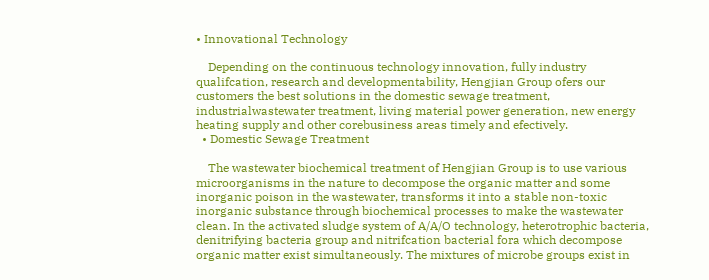• Innovational Technology

    Depending on the continuous technology innovation, fully industry qualifcation, research and developmentability, Hengjian Group ofers our customers the best solutions in the domestic sewage treatment, industrialwastewater treatment, living material power generation, new energy heating supply and other corebusiness areas timely and efectively.
  • Domestic Sewage Treatment

    The wastewater biochemical treatment of Hengjian Group is to use various microorganisms in the nature to decompose the organic matter and some inorganic poison in the wastewater, transforms it into a stable non-toxic inorganic substance through biochemical processes to make the wastewater clean. In the activated sludge system of A/A/O technology, heterotrophic bacteria, denitrifying bacteria group and nitrifcation bacterial fora which decompose organic matter exist simultaneously. The mixtures of microbe groups exist in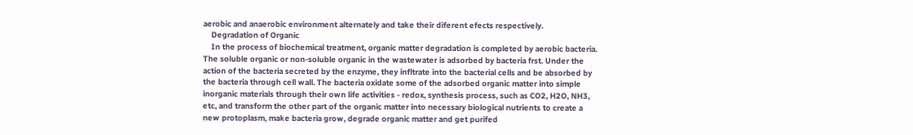aerobic and anaerobic environment alternately and take their diferent efects respectively.
    Degradation of Organic
    In the process of biochemical treatment, organic matter degradation is completed by aerobic bacteria. The soluble organic or non-soluble organic in the wastewater is adsorbed by bacteria frst. Under the action of the bacteria secreted by the enzyme, they infltrate into the bacterial cells and be absorbed by the bacteria through cell wall. The bacteria oxidate some of the adsorbed organic matter into simple inorganic materials through their own life activities - redox, synthesis process, such as CO2, H2O, NH3, etc, and transform the other part of the organic matter into necessary biological nutrients to create a new protoplasm, make bacteria grow, degrade organic matter and get purifed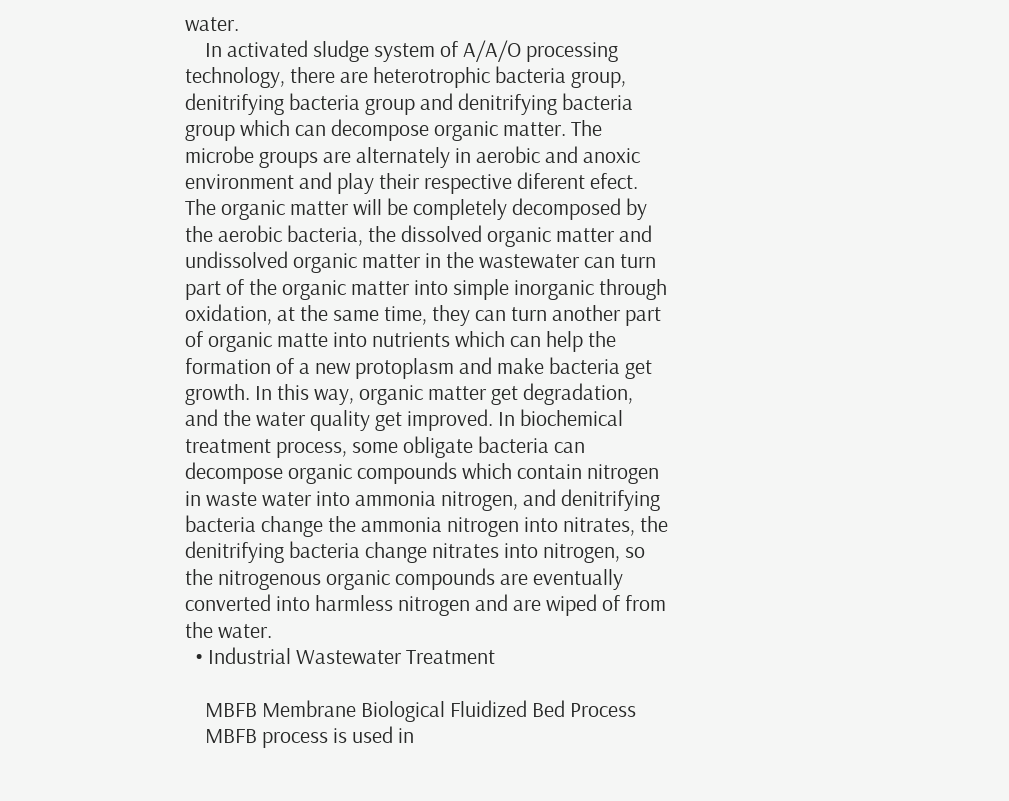water.
    In activated sludge system of A/A/O processing technology, there are heterotrophic bacteria group, denitrifying bacteria group and denitrifying bacteria group which can decompose organic matter. The microbe groups are alternately in aerobic and anoxic environment and play their respective diferent efect. The organic matter will be completely decomposed by the aerobic bacteria, the dissolved organic matter and undissolved organic matter in the wastewater can turn part of the organic matter into simple inorganic through oxidation, at the same time, they can turn another part of organic matte into nutrients which can help the formation of a new protoplasm and make bacteria get growth. In this way, organic matter get degradation, and the water quality get improved. In biochemical treatment process, some obligate bacteria can decompose organic compounds which contain nitrogen in waste water into ammonia nitrogen, and denitrifying bacteria change the ammonia nitrogen into nitrates, the denitrifying bacteria change nitrates into nitrogen, so the nitrogenous organic compounds are eventually converted into harmless nitrogen and are wiped of from the water.
  • Industrial Wastewater Treatment

    MBFB Membrane Biological Fluidized Bed Process
    MBFB process is used in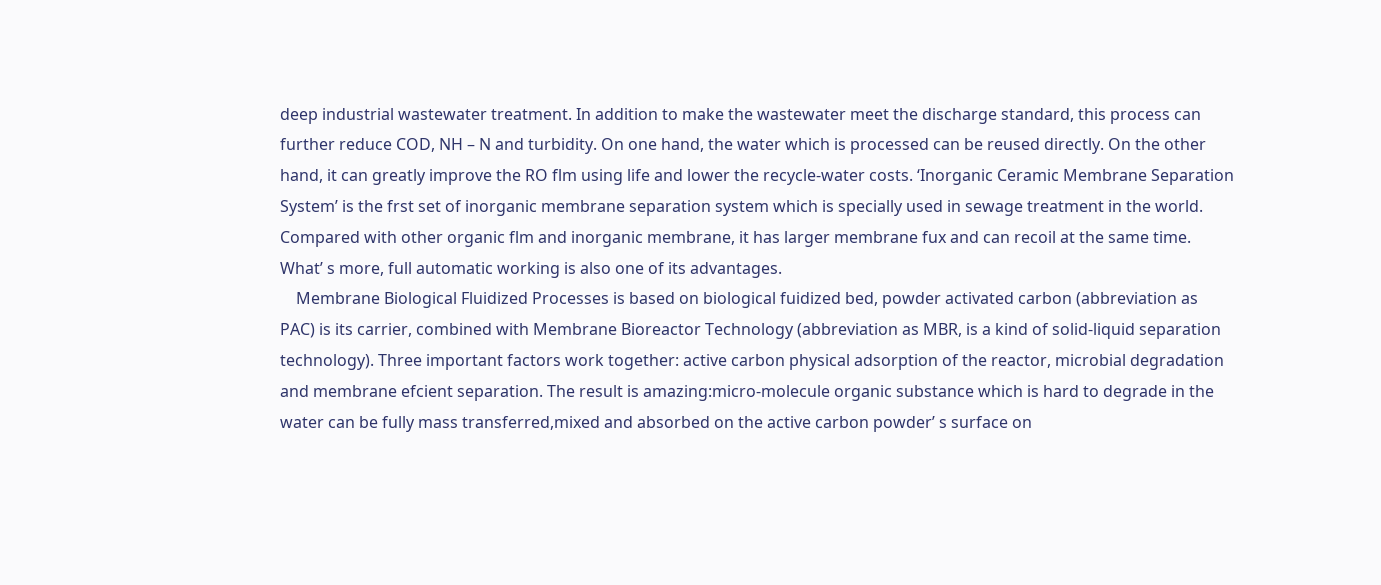deep industrial wastewater treatment. In addition to make the wastewater meet the discharge standard, this process can further reduce COD, NH – N and turbidity. On one hand, the water which is processed can be reused directly. On the other hand, it can greatly improve the RO flm using life and lower the recycle-water costs. ‘Inorganic Ceramic Membrane Separation System’ is the frst set of inorganic membrane separation system which is specially used in sewage treatment in the world. Compared with other organic flm and inorganic membrane, it has larger membrane fux and can recoil at the same time. What’ s more, full automatic working is also one of its advantages.
    Membrane Biological Fluidized Processes is based on biological fuidized bed, powder activated carbon (abbreviation as PAC) is its carrier, combined with Membrane Bioreactor Technology (abbreviation as MBR, is a kind of solid-liquid separation technology). Three important factors work together: active carbon physical adsorption of the reactor, microbial degradation and membrane efcient separation. The result is amazing:micro-molecule organic substance which is hard to degrade in the water can be fully mass transferred,mixed and absorbed on the active carbon powder’ s surface on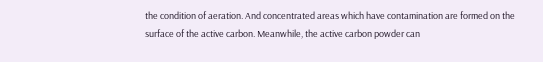the condition of aeration. And concentrated areas which have contamination are formed on the surface of the active carbon. Meanwhile, the active carbon powder can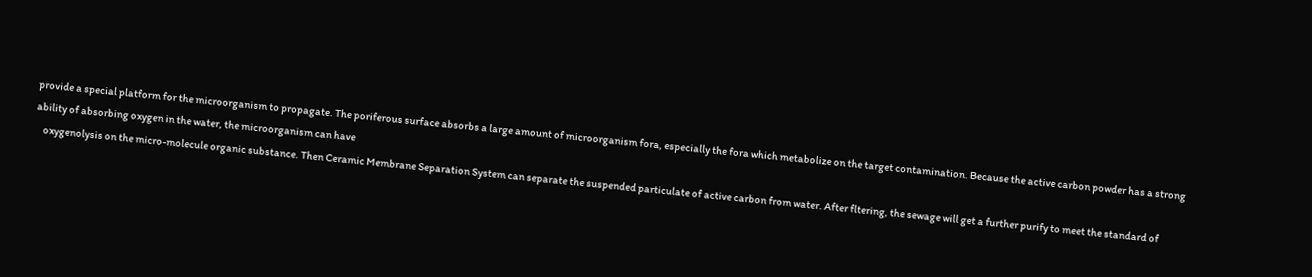provide a special platform for the microorganism to propagate. The poriferous surface absorbs a large amount of microorganism fora, especially the fora which metabolize on the target contamination. Because the active carbon powder has a strong ability of absorbing oxygen in the water, the microorganism can have
    oxygenolysis on the micro-molecule organic substance. Then Ceramic Membrane Separation System can separate the suspended particulate of active carbon from water. After fltering, the sewage will get a further purify to meet the standard of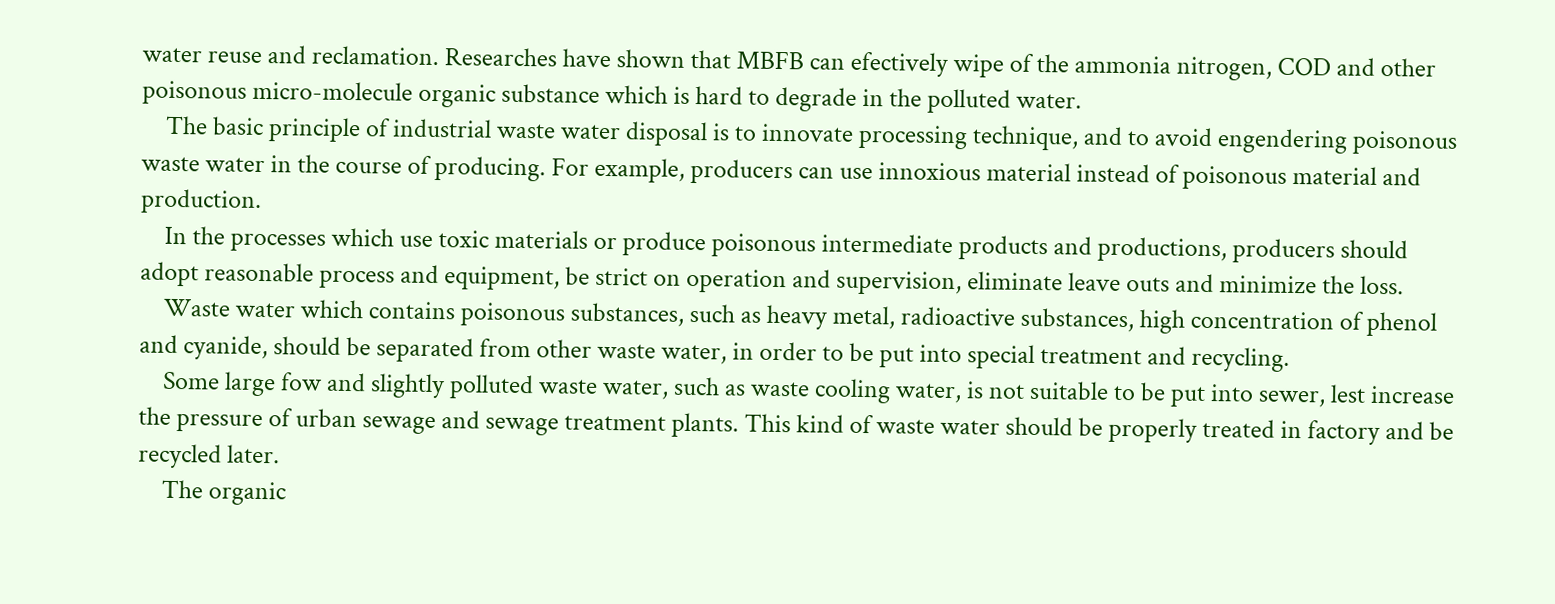water reuse and reclamation. Researches have shown that MBFB can efectively wipe of the ammonia nitrogen, COD and other poisonous micro-molecule organic substance which is hard to degrade in the polluted water.
    The basic principle of industrial waste water disposal is to innovate processing technique, and to avoid engendering poisonous waste water in the course of producing. For example, producers can use innoxious material instead of poisonous material and production.
    In the processes which use toxic materials or produce poisonous intermediate products and productions, producers should adopt reasonable process and equipment, be strict on operation and supervision, eliminate leave outs and minimize the loss.
    Waste water which contains poisonous substances, such as heavy metal, radioactive substances, high concentration of phenol and cyanide, should be separated from other waste water, in order to be put into special treatment and recycling.
    Some large fow and slightly polluted waste water, such as waste cooling water, is not suitable to be put into sewer, lest increase the pressure of urban sewage and sewage treatment plants. This kind of waste water should be properly treated in factory and be recycled later.
    The organic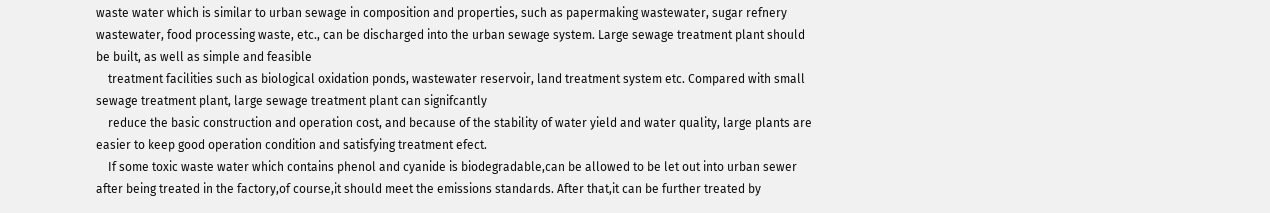waste water which is similar to urban sewage in composition and properties, such as papermaking wastewater, sugar refnery wastewater, food processing waste, etc., can be discharged into the urban sewage system. Large sewage treatment plant should be built, as well as simple and feasible
    treatment facilities such as biological oxidation ponds, wastewater reservoir, land treatment system etc. Compared with small sewage treatment plant, large sewage treatment plant can signifcantly
    reduce the basic construction and operation cost, and because of the stability of water yield and water quality, large plants are easier to keep good operation condition and satisfying treatment efect.
    If some toxic waste water which contains phenol and cyanide is biodegradable,can be allowed to be let out into urban sewer after being treated in the factory,of course,it should meet the emissions standards. After that,it can be further treated by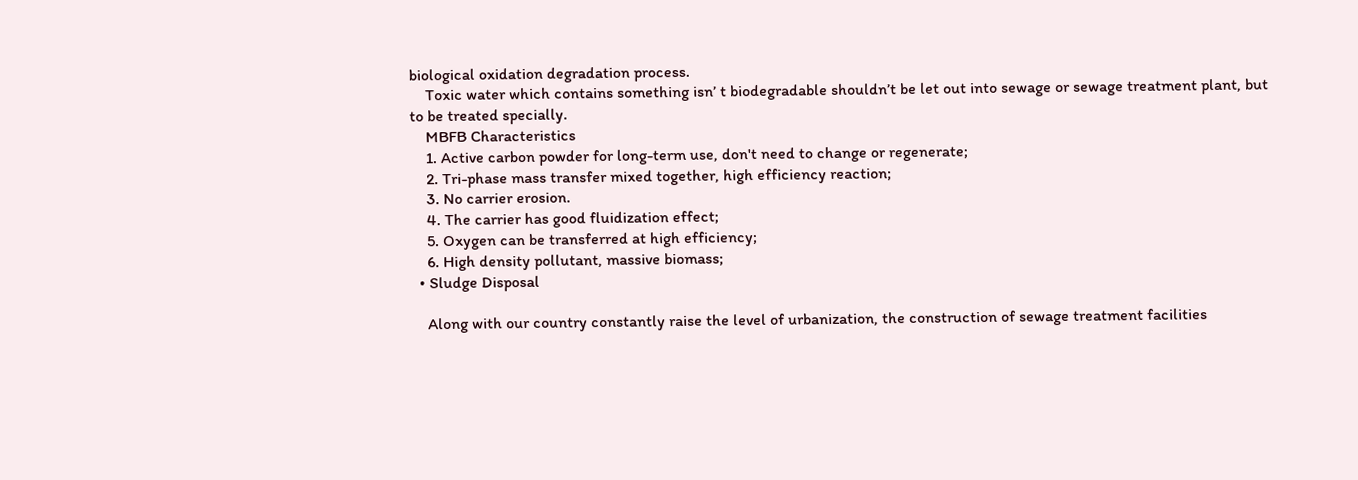biological oxidation degradation process.
    Toxic water which contains something isn’ t biodegradable shouldn’t be let out into sewage or sewage treatment plant, but to be treated specially.
    MBFB Characteristics
    1. Active carbon powder for long-term use, don't need to change or regenerate;
    2. Tri-phase mass transfer mixed together, high efficiency reaction;
    3. No carrier erosion.
    4. The carrier has good fluidization effect;
    5. Oxygen can be transferred at high efficiency;
    6. High density pollutant, massive biomass;
  • Sludge Disposal

    Along with our country constantly raise the level of urbanization, the construction of sewage treatment facilities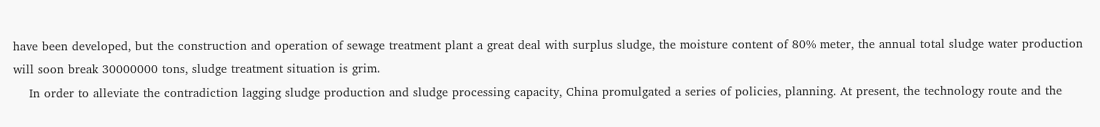have been developed, but the construction and operation of sewage treatment plant a great deal with surplus sludge, the moisture content of 80% meter, the annual total sludge water production will soon break 30000000 tons, sludge treatment situation is grim.
    In order to alleviate the contradiction lagging sludge production and sludge processing capacity, China promulgated a series of policies, planning. At present, the technology route and the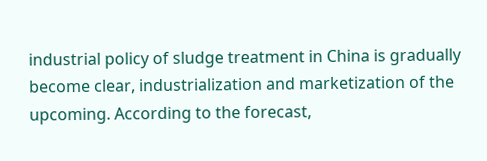industrial policy of sludge treatment in China is gradually become clear, industrialization and marketization of the upcoming. According to the forecast,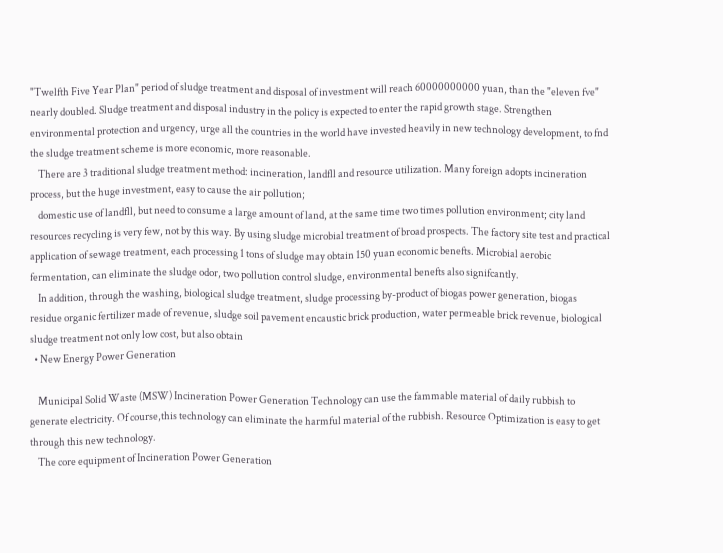"Twelfth Five Year Plan" period of sludge treatment and disposal of investment will reach 60000000000 yuan, than the "eleven fve" nearly doubled. Sludge treatment and disposal industry in the policy is expected to enter the rapid growth stage. Strengthen environmental protection and urgency, urge all the countries in the world have invested heavily in new technology development, to fnd the sludge treatment scheme is more economic, more reasonable.
    There are 3 traditional sludge treatment method: incineration, landfll and resource utilization. Many foreign adopts incineration process, but the huge investment, easy to cause the air pollution;
    domestic use of landfll, but need to consume a large amount of land, at the same time two times pollution environment; city land resources recycling is very few, not by this way. By using sludge microbial treatment of broad prospects. The factory site test and practical application of sewage treatment, each processing 1 tons of sludge may obtain 150 yuan economic benefts. Microbial aerobic fermentation, can eliminate the sludge odor, two pollution control sludge, environmental benefts also signifcantly.
    In addition, through the washing, biological sludge treatment, sludge processing by-product of biogas power generation, biogas residue organic fertilizer made of revenue, sludge soil pavement encaustic brick production, water permeable brick revenue, biological sludge treatment not only low cost, but also obtain
  • New Energy Power Generation

    Municipal Solid Waste (MSW) Incineration Power Generation Technology can use the fammable material of daily rubbish to generate electricity. Of course,this technology can eliminate the harmful material of the rubbish. Resource Optimization is easy to get through this new technology.
    The core equipment of Incineration Power Generation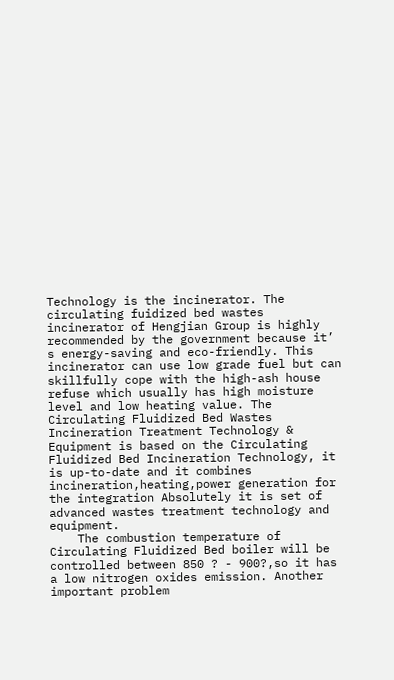Technology is the incinerator. The circulating fuidized bed wastes incinerator of Hengjian Group is highly recommended by the government because it’ s energy-saving and eco-friendly. This incinerator can use low grade fuel but can skillfully cope with the high-ash house refuse which usually has high moisture level and low heating value. The Circulating Fluidized Bed Wastes Incineration Treatment Technology & Equipment is based on the Circulating Fluidized Bed Incineration Technology, it is up-to-date and it combines incineration,heating,power generation for the integration Absolutely it is set of advanced wastes treatment technology and equipment.
    The combustion temperature of Circulating Fluidized Bed boiler will be controlled between 850 ? - 900?,so it has a low nitrogen oxides emission. Another important problem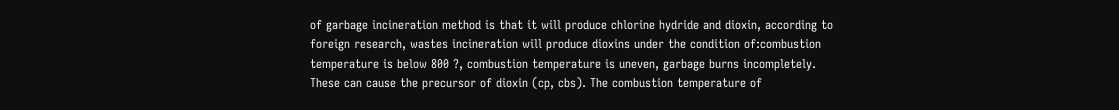of garbage incineration method is that it will produce chlorine hydride and dioxin, according to foreign research, wastes incineration will produce dioxins under the condition of:combustion temperature is below 800 ?, combustion temperature is uneven, garbage burns incompletely. These can cause the precursor of dioxin (cp, cbs). The combustion temperature of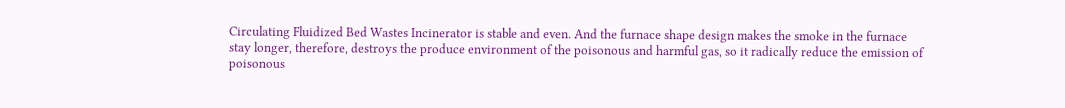Circulating Fluidized Bed Wastes Incinerator is stable and even. And the furnace shape design makes the smoke in the furnace stay longer, therefore, destroys the produce environment of the poisonous and harmful gas, so it radically reduce the emission of poisonous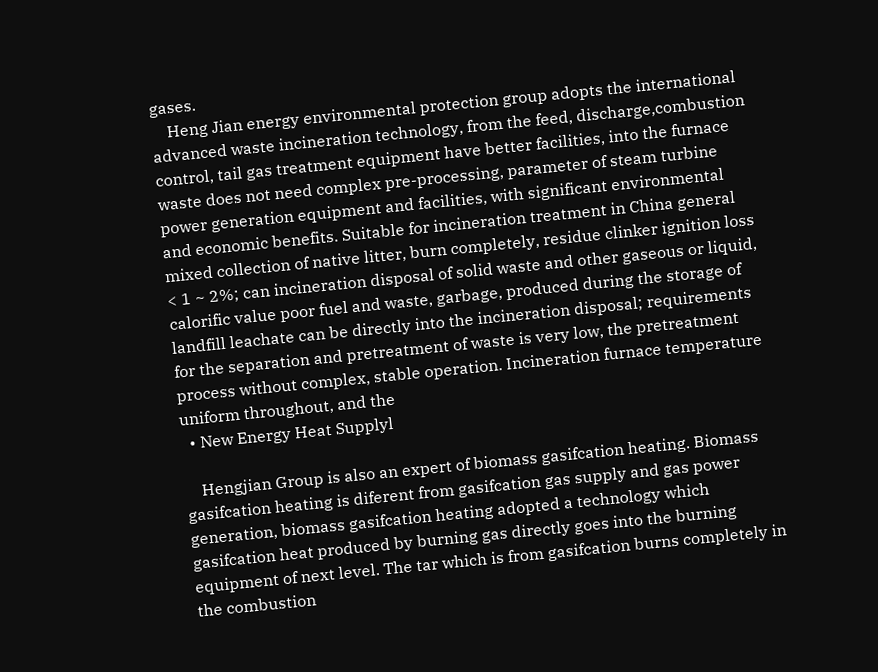gases.
    Heng Jian energy environmental protection group adopts the international advanced waste incineration technology, from the feed, discharge,combustion control, tail gas treatment equipment have better facilities, into the furnace waste does not need complex pre-processing, parameter of steam turbine power generation equipment and facilities, with significant environmental and economic benefits. Suitable for incineration treatment in China general mixed collection of native litter, burn completely, residue clinker ignition loss < 1 ~ 2%; can incineration disposal of solid waste and other gaseous or liquid, calorific value poor fuel and waste, garbage, produced during the storage of landfill leachate can be directly into the incineration disposal; requirements for the separation and pretreatment of waste is very low, the pretreatment process without complex, stable operation. Incineration furnace temperature uniform throughout, and the
  • New Energy Heat Supplyl

    Hengjian Group is also an expert of biomass gasifcation heating. Biomass gasifcation heating is diferent from gasifcation gas supply and gas power generation, biomass gasifcation heating adopted a technology which gasifcation heat produced by burning gas directly goes into the burning equipment of next level. The tar which is from gasifcation burns completely in the combustion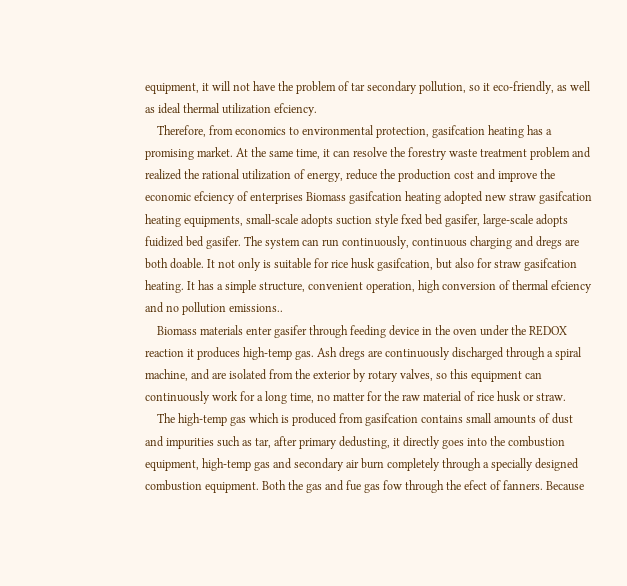equipment, it will not have the problem of tar secondary pollution, so it eco-friendly, as well as ideal thermal utilization efciency.
    Therefore, from economics to environmental protection, gasifcation heating has a promising market. At the same time, it can resolve the forestry waste treatment problem and realized the rational utilization of energy, reduce the production cost and improve the economic efciency of enterprises Biomass gasifcation heating adopted new straw gasifcation heating equipments, small-scale adopts suction style fxed bed gasifer, large-scale adopts fuidized bed gasifer. The system can run continuously, continuous charging and dregs are both doable. It not only is suitable for rice husk gasifcation, but also for straw gasifcation heating. It has a simple structure, convenient operation, high conversion of thermal efciency and no pollution emissions..
    Biomass materials enter gasifer through feeding device in the oven under the REDOX reaction it produces high-temp gas. Ash dregs are continuously discharged through a spiral machine, and are isolated from the exterior by rotary valves, so this equipment can continuously work for a long time, no matter for the raw material of rice husk or straw.
    The high-temp gas which is produced from gasifcation contains small amounts of dust and impurities such as tar, after primary dedusting, it directly goes into the combustion equipment, high-temp gas and secondary air burn completely through a specially designed combustion equipment. Both the gas and fue gas fow through the efect of fanners. Because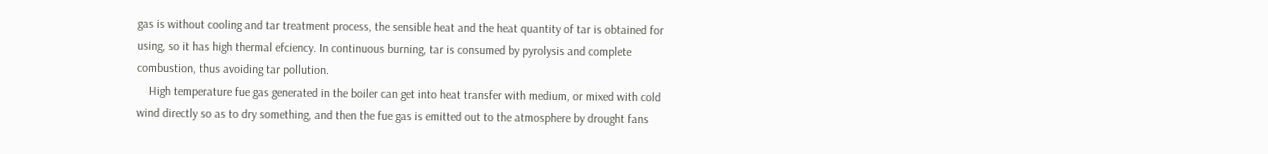gas is without cooling and tar treatment process, the sensible heat and the heat quantity of tar is obtained for using, so it has high thermal efciency. In continuous burning, tar is consumed by pyrolysis and complete combustion, thus avoiding tar pollution.
    High temperature fue gas generated in the boiler can get into heat transfer with medium, or mixed with cold wind directly so as to dry something, and then the fue gas is emitted out to the atmosphere by drought fans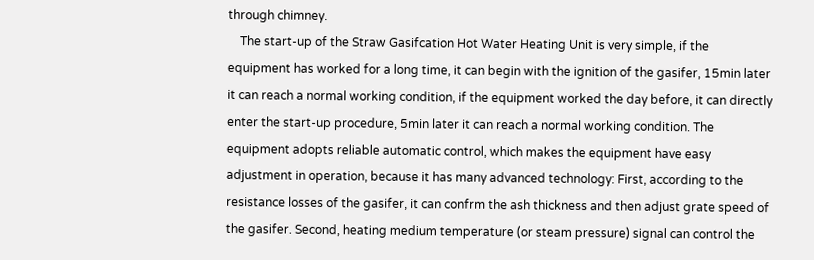through chimney.
    The start-up of the Straw Gasifcation Hot Water Heating Unit is very simple, if the equipment has worked for a long time, it can begin with the ignition of the gasifer, 15min later it can reach a normal working condition, if the equipment worked the day before, it can directly enter the start-up procedure, 5min later it can reach a normal working condition. The equipment adopts reliable automatic control, which makes the equipment have easy adjustment in operation, because it has many advanced technology: First, according to the resistance losses of the gasifer, it can confrm the ash thickness and then adjust grate speed of the gasifer. Second, heating medium temperature (or steam pressure) signal can control the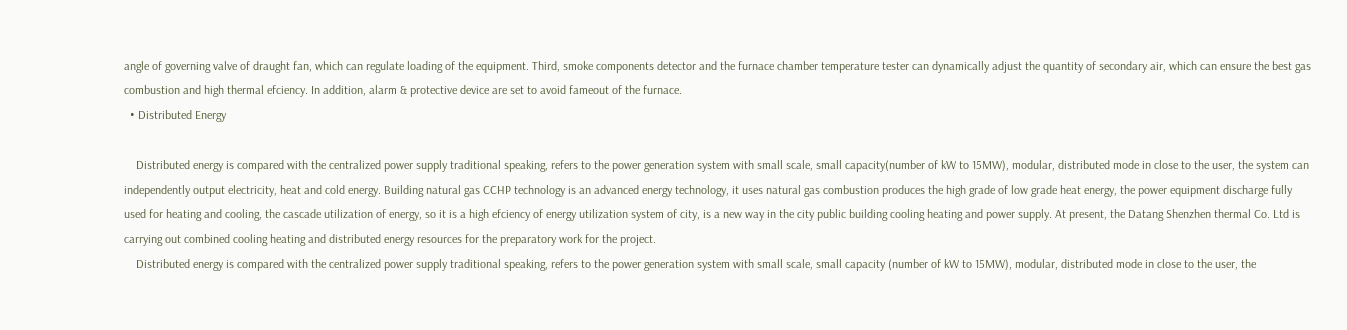angle of governing valve of draught fan, which can regulate loading of the equipment. Third, smoke components detector and the furnace chamber temperature tester can dynamically adjust the quantity of secondary air, which can ensure the best gas combustion and high thermal efciency. In addition, alarm & protective device are set to avoid fameout of the furnace.
  • Distributed Energy

    Distributed energy is compared with the centralized power supply traditional speaking, refers to the power generation system with small scale, small capacity(number of kW to 15MW), modular, distributed mode in close to the user, the system can independently output electricity, heat and cold energy. Building natural gas CCHP technology is an advanced energy technology, it uses natural gas combustion produces the high grade of low grade heat energy, the power equipment discharge fully used for heating and cooling, the cascade utilization of energy, so it is a high efciency of energy utilization system of city, is a new way in the city public building cooling heating and power supply. At present, the Datang Shenzhen thermal Co. Ltd is carrying out combined cooling heating and distributed energy resources for the preparatory work for the project.
    Distributed energy is compared with the centralized power supply traditional speaking, refers to the power generation system with small scale, small capacity (number of kW to 15MW), modular, distributed mode in close to the user, the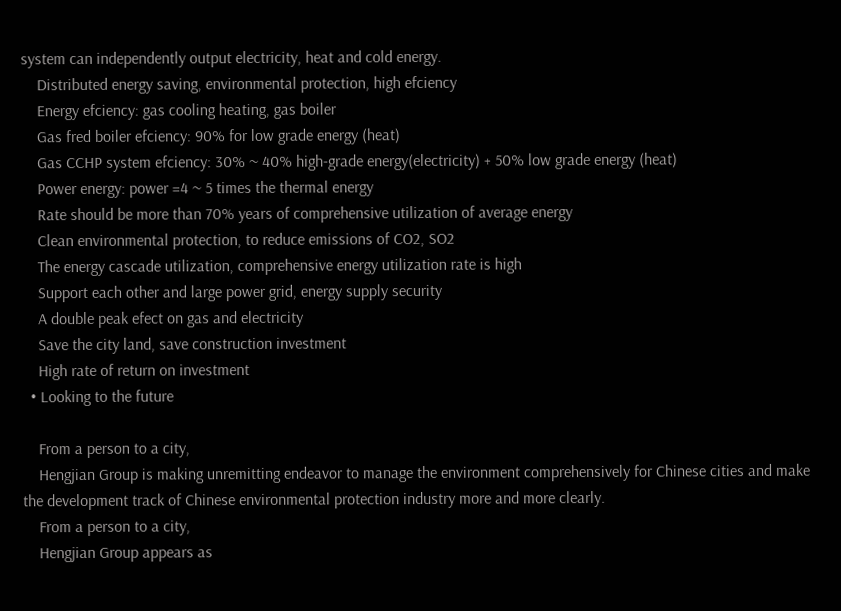system can independently output electricity, heat and cold energy.
    Distributed energy saving, environmental protection, high efciency
    Energy efciency: gas cooling heating, gas boiler
    Gas fred boiler efciency: 90% for low grade energy (heat)
    Gas CCHP system efciency: 30% ~ 40% high-grade energy(electricity) + 50% low grade energy (heat)
    Power energy: power =4 ~ 5 times the thermal energy
    Rate should be more than 70% years of comprehensive utilization of average energy
    Clean environmental protection, to reduce emissions of CO2, SO2
    The energy cascade utilization, comprehensive energy utilization rate is high
    Support each other and large power grid, energy supply security
    A double peak efect on gas and electricity
    Save the city land, save construction investment
    High rate of return on investment
  • Looking to the future

    From a person to a city,
    Hengjian Group is making unremitting endeavor to manage the environment comprehensively for Chinese cities and make the development track of Chinese environmental protection industry more and more clearly.
    From a person to a city,
    Hengjian Group appears as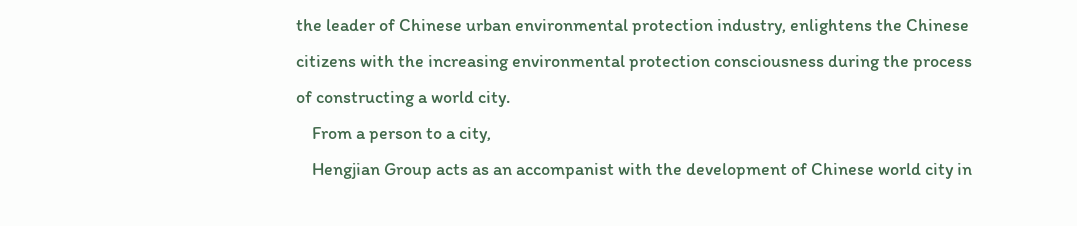the leader of Chinese urban environmental protection industry, enlightens the Chinese citizens with the increasing environmental protection consciousness during the process of constructing a world city.
    From a person to a city,
    Hengjian Group acts as an accompanist with the development of Chinese world city in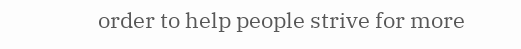order to help people strive for more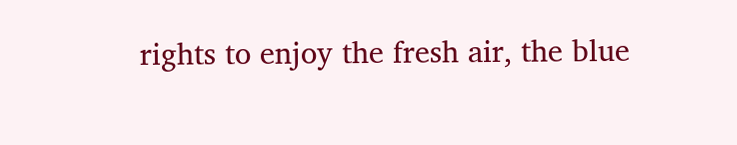rights to enjoy the fresh air, the blue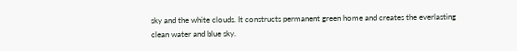sky and the white clouds. It constructs permanent green home and creates the everlasting clean water and blue sky.